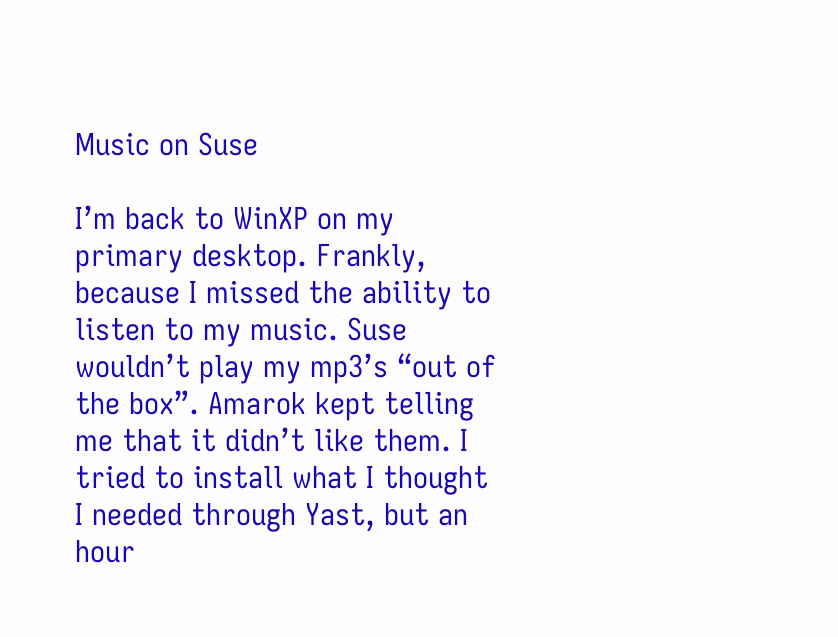Music on Suse

I’m back to WinXP on my primary desktop. Frankly, because I missed the ability to listen to my music. Suse wouldn’t play my mp3’s “out of the box”. Amarok kept telling me that it didn’t like them. I tried to install what I thought I needed through Yast, but an hour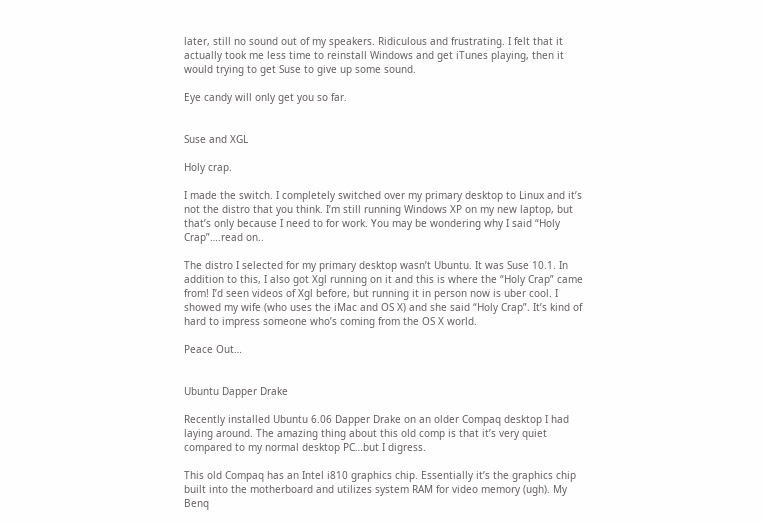later, still no sound out of my speakers. Ridiculous and frustrating. I felt that it actually took me less time to reinstall Windows and get iTunes playing, then it would trying to get Suse to give up some sound.

Eye candy will only get you so far.


Suse and XGL

Holy crap.

I made the switch. I completely switched over my primary desktop to Linux and it’s not the distro that you think. I’m still running Windows XP on my new laptop, but that’s only because I need to for work. You may be wondering why I said “Holy Crap”….read on..

The distro I selected for my primary desktop wasn’t Ubuntu. It was Suse 10.1. In addition to this, I also got Xgl running on it and this is where the “Holy Crap” came from! I’d seen videos of Xgl before, but running it in person now is uber cool. I showed my wife (who uses the iMac and OS X) and she said “Holy Crap”. It’s kind of hard to impress someone who’s coming from the OS X world.

Peace Out…


Ubuntu Dapper Drake

Recently installed Ubuntu 6.06 Dapper Drake on an older Compaq desktop I had laying around. The amazing thing about this old comp is that it’s very quiet compared to my normal desktop PC…but I digress.

This old Compaq has an Intel i810 graphics chip. Essentially it’s the graphics chip built into the motherboard and utilizes system RAM for video memory (ugh). My Benq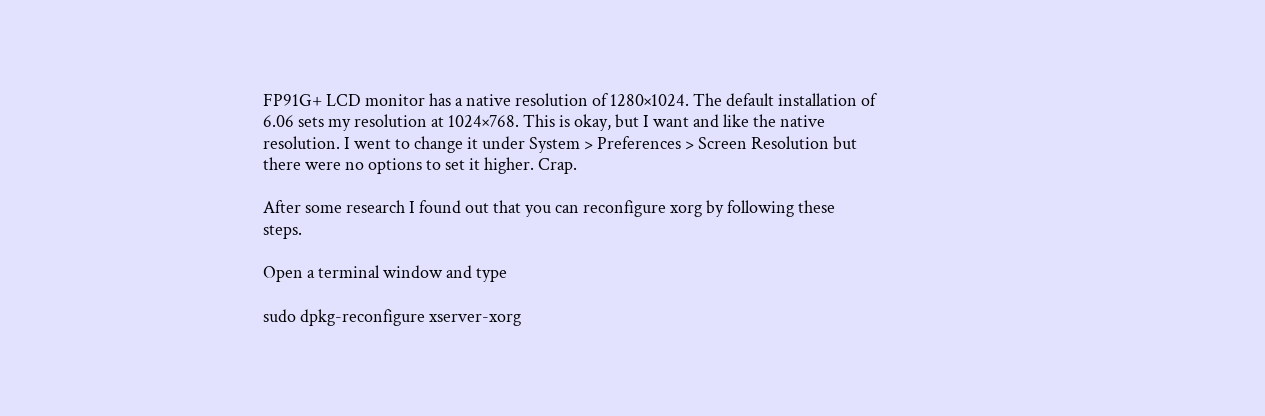FP91G+ LCD monitor has a native resolution of 1280×1024. The default installation of 6.06 sets my resolution at 1024×768. This is okay, but I want and like the native resolution. I went to change it under System > Preferences > Screen Resolution but there were no options to set it higher. Crap.

After some research I found out that you can reconfigure xorg by following these steps.

Open a terminal window and type

sudo dpkg-reconfigure xserver-xorg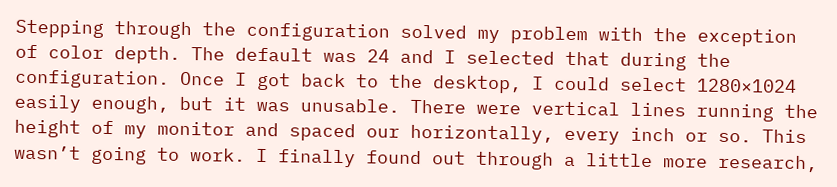Stepping through the configuration solved my problem with the exception of color depth. The default was 24 and I selected that during the configuration. Once I got back to the desktop, I could select 1280×1024 easily enough, but it was unusable. There were vertical lines running the height of my monitor and spaced our horizontally, every inch or so. This wasn’t going to work. I finally found out through a little more research,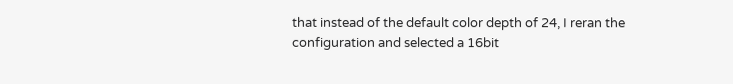that instead of the default color depth of 24, I reran the configuration and selected a 16bit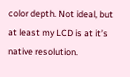color depth. Not ideal, but at least my LCD is at it’s native resolution.